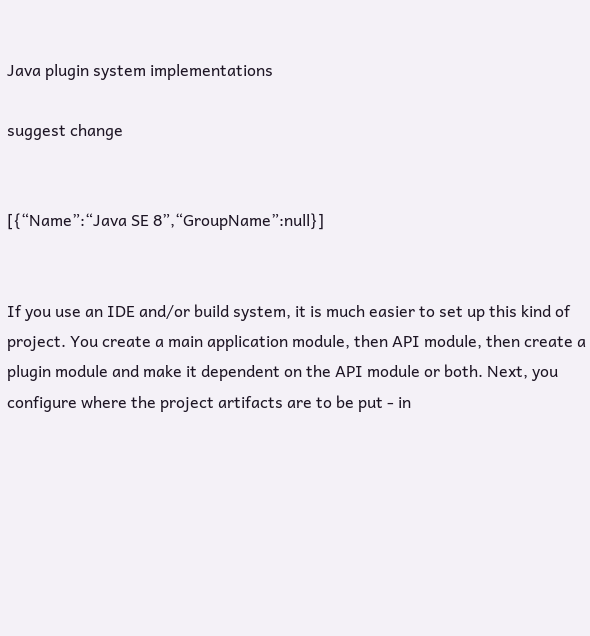Java plugin system implementations

suggest change


[{“Name”:“Java SE 8”,“GroupName”:null}]


If you use an IDE and/or build system, it is much easier to set up this kind of project. You create a main application module, then API module, then create a plugin module and make it dependent on the API module or both. Next, you configure where the project artifacts are to be put - in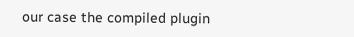our case the compiled plugin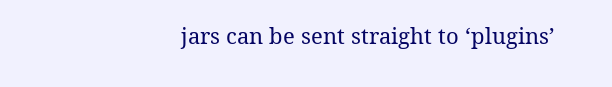jars can be sent straight to ‘plugins’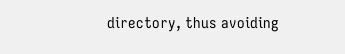directory, thus avoiding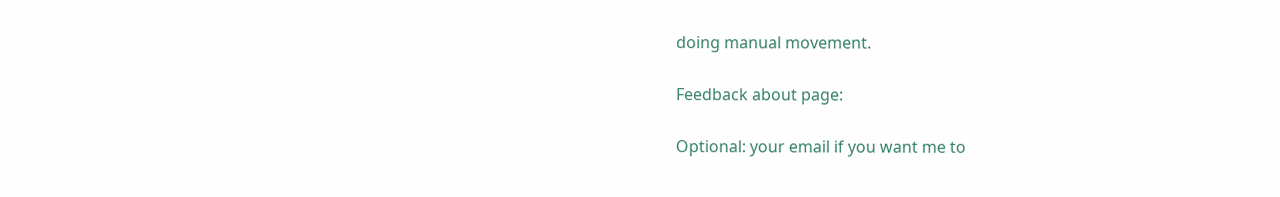doing manual movement.

Feedback about page:

Optional: your email if you want me to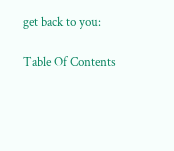get back to you:

Table Of Contents